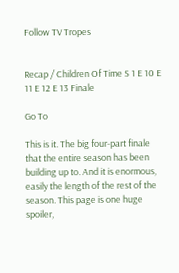Follow TV Tropes


Recap / Children Of Time S 1 E 10 E 11 E 12 E 13 Finale

Go To

This is it. The big four-part finale that the entire season has been building up to. And it is enormous, easily the length of the rest of the season. This page is one huge spoiler,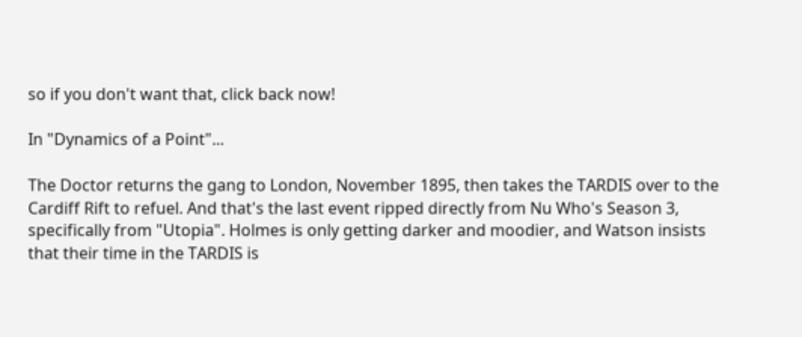so if you don't want that, click back now!

In "Dynamics of a Point"...

The Doctor returns the gang to London, November 1895, then takes the TARDIS over to the Cardiff Rift to refuel. And that's the last event ripped directly from Nu Who's Season 3, specifically from "Utopia". Holmes is only getting darker and moodier, and Watson insists that their time in the TARDIS is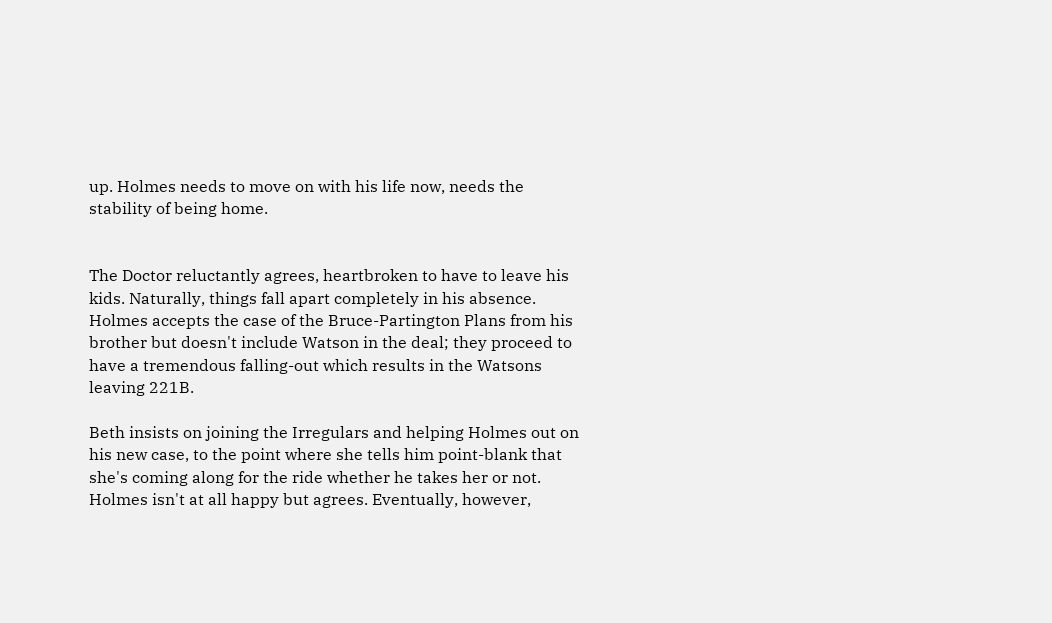up. Holmes needs to move on with his life now, needs the stability of being home.


The Doctor reluctantly agrees, heartbroken to have to leave his kids. Naturally, things fall apart completely in his absence. Holmes accepts the case of the Bruce-Partington Plans from his brother but doesn't include Watson in the deal; they proceed to have a tremendous falling-out which results in the Watsons leaving 221B.

Beth insists on joining the Irregulars and helping Holmes out on his new case, to the point where she tells him point-blank that she's coming along for the ride whether he takes her or not. Holmes isn't at all happy but agrees. Eventually, however,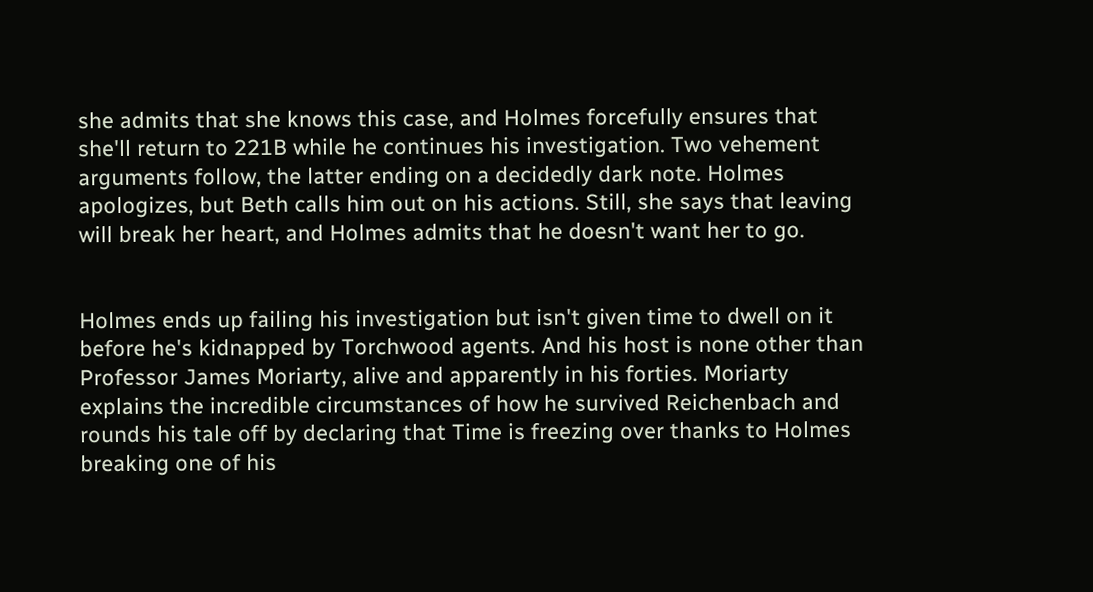she admits that she knows this case, and Holmes forcefully ensures that she'll return to 221B while he continues his investigation. Two vehement arguments follow, the latter ending on a decidedly dark note. Holmes apologizes, but Beth calls him out on his actions. Still, she says that leaving will break her heart, and Holmes admits that he doesn't want her to go.


Holmes ends up failing his investigation but isn't given time to dwell on it before he's kidnapped by Torchwood agents. And his host is none other than Professor James Moriarty, alive and apparently in his forties. Moriarty explains the incredible circumstances of how he survived Reichenbach and rounds his tale off by declaring that Time is freezing over thanks to Holmes breaking one of his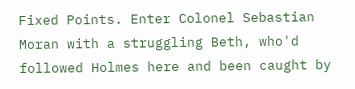Fixed Points. Enter Colonel Sebastian Moran with a struggling Beth, who'd followed Holmes here and been caught by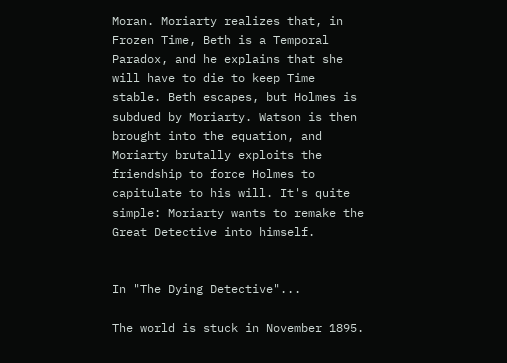Moran. Moriarty realizes that, in Frozen Time, Beth is a Temporal Paradox, and he explains that she will have to die to keep Time stable. Beth escapes, but Holmes is subdued by Moriarty. Watson is then brought into the equation, and Moriarty brutally exploits the friendship to force Holmes to capitulate to his will. It's quite simple: Moriarty wants to remake the Great Detective into himself.


In "The Dying Detective"...

The world is stuck in November 1895.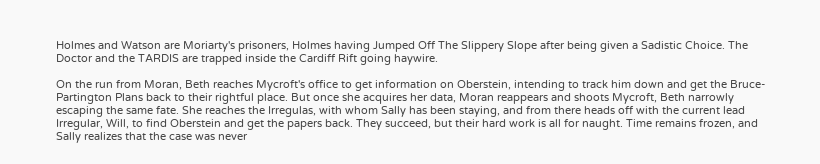Holmes and Watson are Moriarty's prisoners, Holmes having Jumped Off The Slippery Slope after being given a Sadistic Choice. The Doctor and the TARDIS are trapped inside the Cardiff Rift going haywire.

On the run from Moran, Beth reaches Mycroft's office to get information on Oberstein, intending to track him down and get the Bruce-Partington Plans back to their rightful place. But once she acquires her data, Moran reappears and shoots Mycroft, Beth narrowly escaping the same fate. She reaches the Irregulas, with whom Sally has been staying, and from there heads off with the current lead Irregular, Will, to find Oberstein and get the papers back. They succeed, but their hard work is all for naught. Time remains frozen, and Sally realizes that the case was never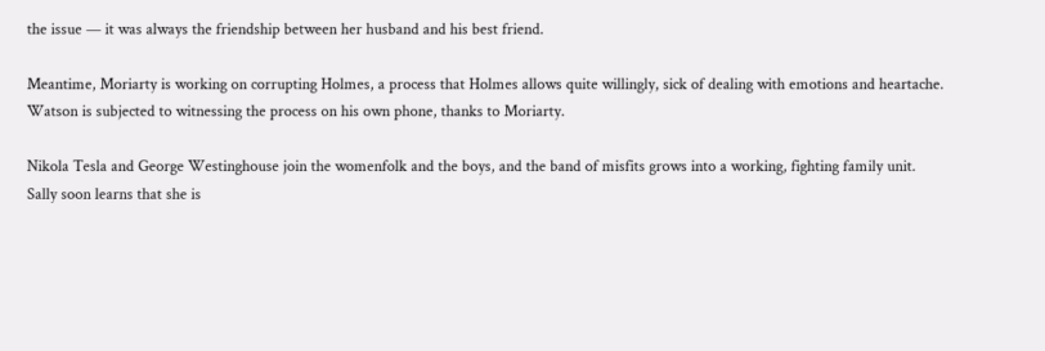the issue — it was always the friendship between her husband and his best friend.

Meantime, Moriarty is working on corrupting Holmes, a process that Holmes allows quite willingly, sick of dealing with emotions and heartache. Watson is subjected to witnessing the process on his own phone, thanks to Moriarty.

Nikola Tesla and George Westinghouse join the womenfolk and the boys, and the band of misfits grows into a working, fighting family unit. Sally soon learns that she is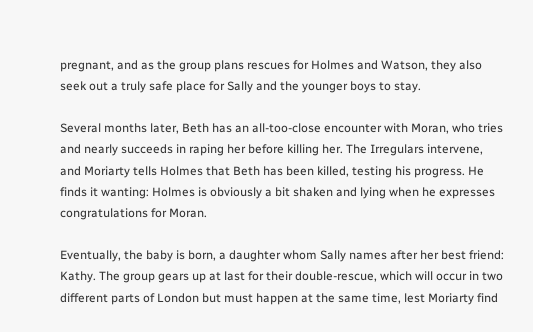pregnant, and as the group plans rescues for Holmes and Watson, they also seek out a truly safe place for Sally and the younger boys to stay.

Several months later, Beth has an all-too-close encounter with Moran, who tries and nearly succeeds in raping her before killing her. The Irregulars intervene, and Moriarty tells Holmes that Beth has been killed, testing his progress. He finds it wanting: Holmes is obviously a bit shaken and lying when he expresses congratulations for Moran.

Eventually, the baby is born, a daughter whom Sally names after her best friend: Kathy. The group gears up at last for their double-rescue, which will occur in two different parts of London but must happen at the same time, lest Moriarty find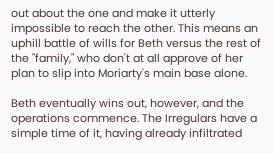out about the one and make it utterly impossible to reach the other. This means an uphill battle of wills for Beth versus the rest of the "family," who don't at all approve of her plan to slip into Moriarty's main base alone.

Beth eventually wins out, however, and the operations commence. The Irregulars have a simple time of it, having already infiltrated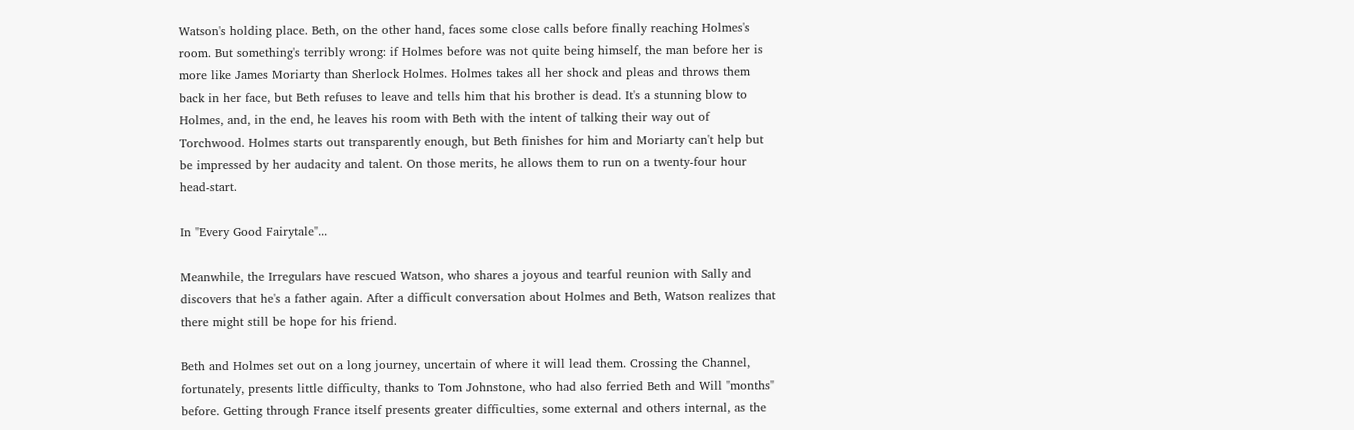Watson's holding place. Beth, on the other hand, faces some close calls before finally reaching Holmes's room. But something's terribly wrong: if Holmes before was not quite being himself, the man before her is more like James Moriarty than Sherlock Holmes. Holmes takes all her shock and pleas and throws them back in her face, but Beth refuses to leave and tells him that his brother is dead. It's a stunning blow to Holmes, and, in the end, he leaves his room with Beth with the intent of talking their way out of Torchwood. Holmes starts out transparently enough, but Beth finishes for him and Moriarty can't help but be impressed by her audacity and talent. On those merits, he allows them to run on a twenty-four hour head-start.

In "Every Good Fairytale"...

Meanwhile, the Irregulars have rescued Watson, who shares a joyous and tearful reunion with Sally and discovers that he's a father again. After a difficult conversation about Holmes and Beth, Watson realizes that there might still be hope for his friend.

Beth and Holmes set out on a long journey, uncertain of where it will lead them. Crossing the Channel, fortunately, presents little difficulty, thanks to Tom Johnstone, who had also ferried Beth and Will "months" before. Getting through France itself presents greater difficulties, some external and others internal, as the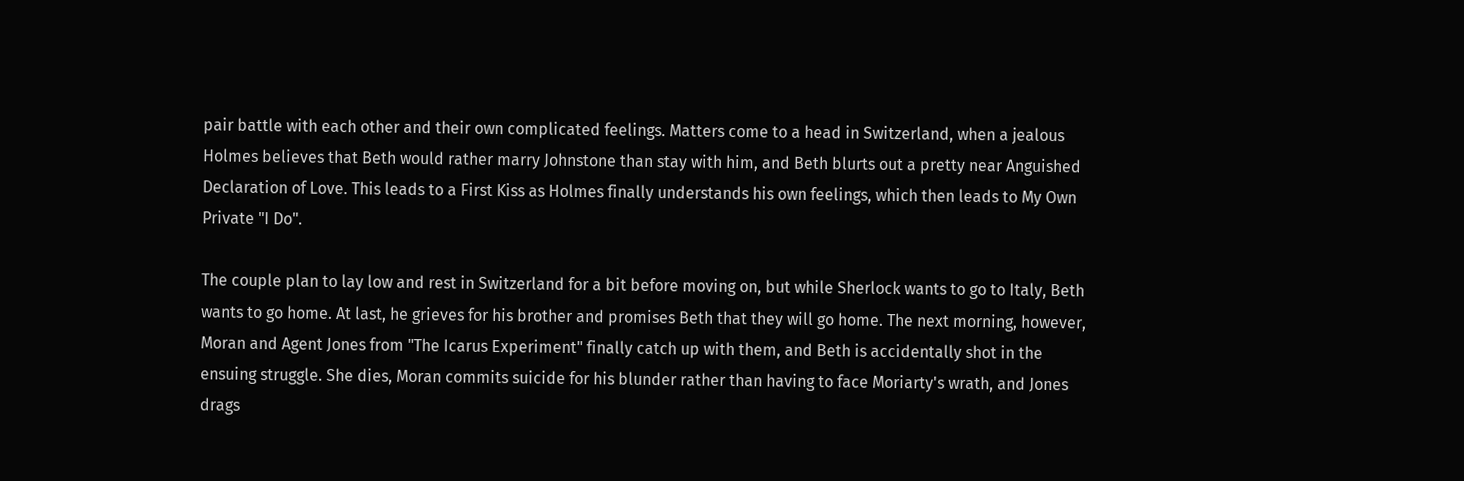pair battle with each other and their own complicated feelings. Matters come to a head in Switzerland, when a jealous Holmes believes that Beth would rather marry Johnstone than stay with him, and Beth blurts out a pretty near Anguished Declaration of Love. This leads to a First Kiss as Holmes finally understands his own feelings, which then leads to My Own Private "I Do".

The couple plan to lay low and rest in Switzerland for a bit before moving on, but while Sherlock wants to go to Italy, Beth wants to go home. At last, he grieves for his brother and promises Beth that they will go home. The next morning, however, Moran and Agent Jones from "The Icarus Experiment" finally catch up with them, and Beth is accidentally shot in the ensuing struggle. She dies, Moran commits suicide for his blunder rather than having to face Moriarty's wrath, and Jones drags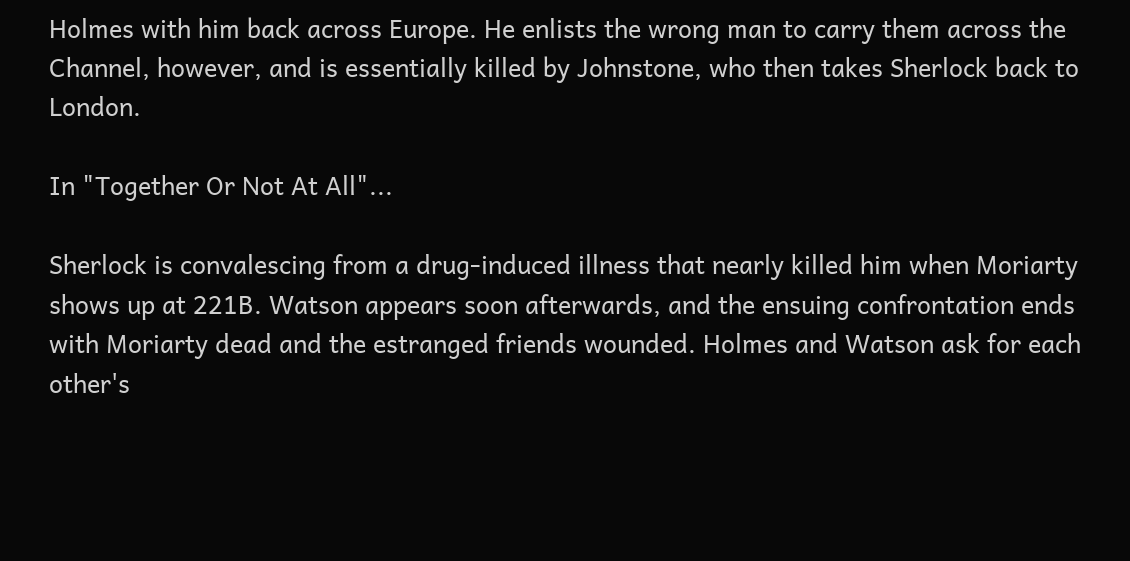Holmes with him back across Europe. He enlists the wrong man to carry them across the Channel, however, and is essentially killed by Johnstone, who then takes Sherlock back to London.

In "Together Or Not At All"...

Sherlock is convalescing from a drug-induced illness that nearly killed him when Moriarty shows up at 221B. Watson appears soon afterwards, and the ensuing confrontation ends with Moriarty dead and the estranged friends wounded. Holmes and Watson ask for each other's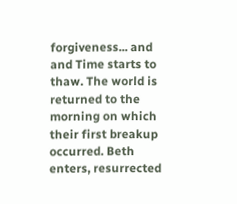forgiveness... and and Time starts to thaw. The world is returned to the morning on which their first breakup occurred. Beth enters, resurrected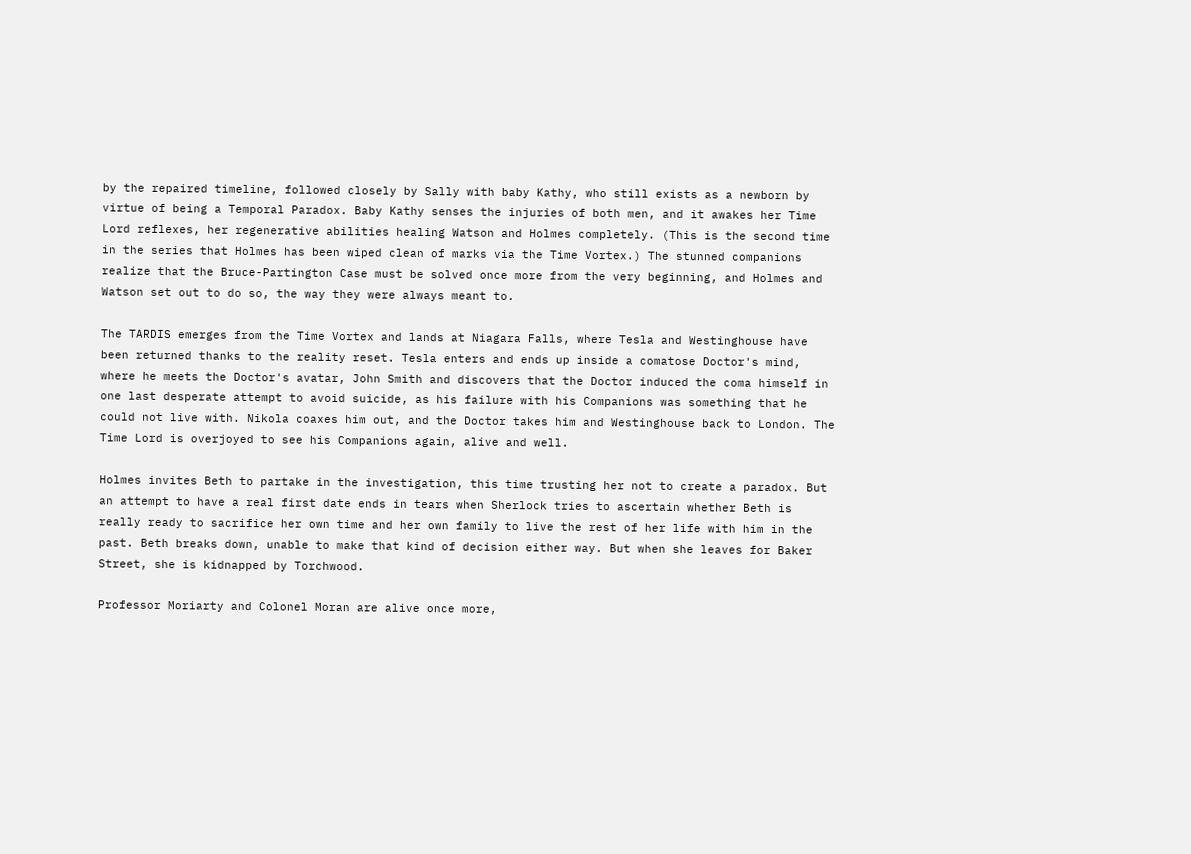by the repaired timeline, followed closely by Sally with baby Kathy, who still exists as a newborn by virtue of being a Temporal Paradox. Baby Kathy senses the injuries of both men, and it awakes her Time Lord reflexes, her regenerative abilities healing Watson and Holmes completely. (This is the second time in the series that Holmes has been wiped clean of marks via the Time Vortex.) The stunned companions realize that the Bruce-Partington Case must be solved once more from the very beginning, and Holmes and Watson set out to do so, the way they were always meant to.

The TARDIS emerges from the Time Vortex and lands at Niagara Falls, where Tesla and Westinghouse have been returned thanks to the reality reset. Tesla enters and ends up inside a comatose Doctor's mind, where he meets the Doctor's avatar, John Smith and discovers that the Doctor induced the coma himself in one last desperate attempt to avoid suicide, as his failure with his Companions was something that he could not live with. Nikola coaxes him out, and the Doctor takes him and Westinghouse back to London. The Time Lord is overjoyed to see his Companions again, alive and well.

Holmes invites Beth to partake in the investigation, this time trusting her not to create a paradox. But an attempt to have a real first date ends in tears when Sherlock tries to ascertain whether Beth is really ready to sacrifice her own time and her own family to live the rest of her life with him in the past. Beth breaks down, unable to make that kind of decision either way. But when she leaves for Baker Street, she is kidnapped by Torchwood.

Professor Moriarty and Colonel Moran are alive once more,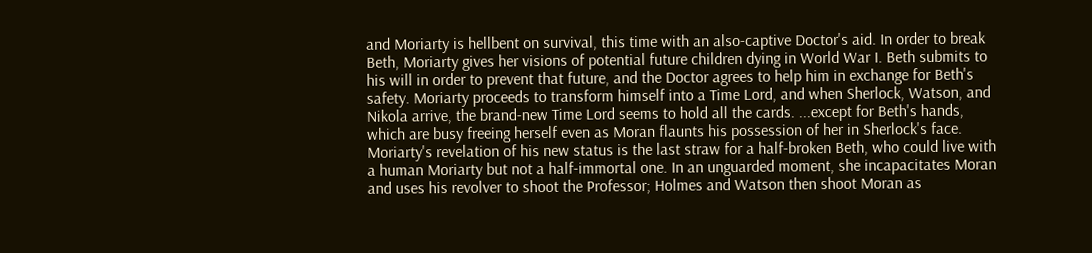and Moriarty is hellbent on survival, this time with an also-captive Doctor's aid. In order to break Beth, Moriarty gives her visions of potential future children dying in World War I. Beth submits to his will in order to prevent that future, and the Doctor agrees to help him in exchange for Beth's safety. Moriarty proceeds to transform himself into a Time Lord, and when Sherlock, Watson, and Nikola arrive, the brand-new Time Lord seems to hold all the cards. ...except for Beth's hands, which are busy freeing herself even as Moran flaunts his possession of her in Sherlock's face. Moriarty's revelation of his new status is the last straw for a half-broken Beth, who could live with a human Moriarty but not a half-immortal one. In an unguarded moment, she incapacitates Moran and uses his revolver to shoot the Professor; Holmes and Watson then shoot Moran as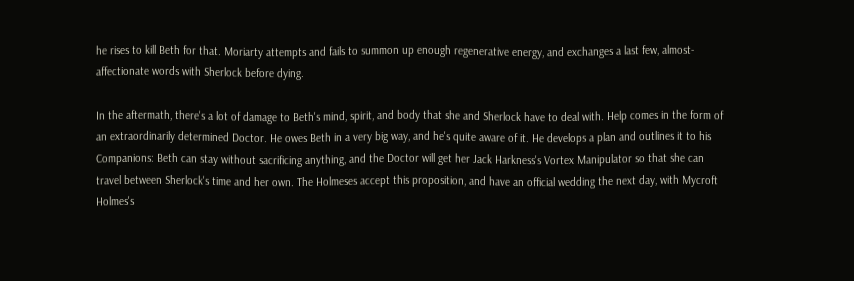he rises to kill Beth for that. Moriarty attempts and fails to summon up enough regenerative energy, and exchanges a last few, almost-affectionate words with Sherlock before dying.

In the aftermath, there's a lot of damage to Beth's mind, spirit, and body that she and Sherlock have to deal with. Help comes in the form of an extraordinarily determined Doctor. He owes Beth in a very big way, and he's quite aware of it. He develops a plan and outlines it to his Companions: Beth can stay without sacrificing anything, and the Doctor will get her Jack Harkness's Vortex Manipulator so that she can travel between Sherlock's time and her own. The Holmeses accept this proposition, and have an official wedding the next day, with Mycroft Holmes's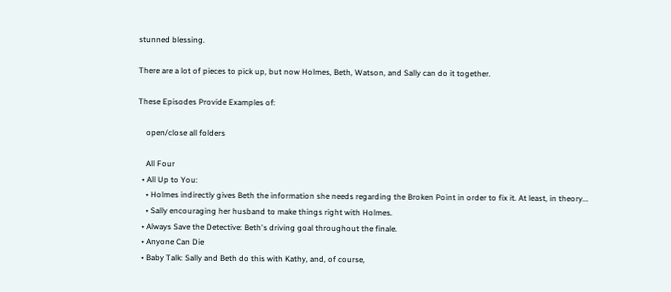stunned blessing.

There are a lot of pieces to pick up, but now Holmes, Beth, Watson, and Sally can do it together.

These Episodes Provide Examples of:

    open/close all folders

    All Four
  • All Up to You:
    • Holmes indirectly gives Beth the information she needs regarding the Broken Point in order to fix it. At least, in theory...
    • Sally encouraging her husband to make things right with Holmes.
  • Always Save the Detective: Beth's driving goal throughout the finale.
  • Anyone Can Die
  • Baby Talk: Sally and Beth do this with Kathy, and, of course,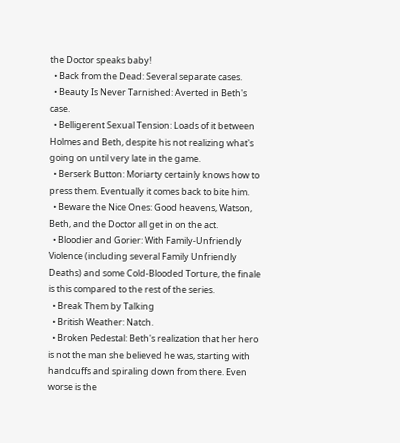the Doctor speaks baby!
  • Back from the Dead: Several separate cases.
  • Beauty Is Never Tarnished: Averted in Beth's case.
  • Belligerent Sexual Tension: Loads of it between Holmes and Beth, despite his not realizing what's going on until very late in the game.
  • Berserk Button: Moriarty certainly knows how to press them. Eventually it comes back to bite him.
  • Beware the Nice Ones: Good heavens, Watson, Beth, and the Doctor all get in on the act.
  • Bloodier and Gorier: With Family-Unfriendly Violence (including several Family Unfriendly Deaths) and some Cold-Blooded Torture, the finale is this compared to the rest of the series.
  • Break Them by Talking
  • British Weather: Natch.
  • Broken Pedestal: Beth's realization that her hero is not the man she believed he was, starting with handcuffs and spiraling down from there. Even worse is the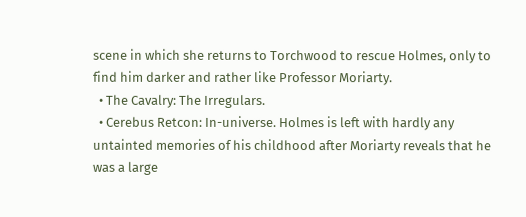scene in which she returns to Torchwood to rescue Holmes, only to find him darker and rather like Professor Moriarty.
  • The Cavalry: The Irregulars.
  • Cerebus Retcon: In-universe. Holmes is left with hardly any untainted memories of his childhood after Moriarty reveals that he was a large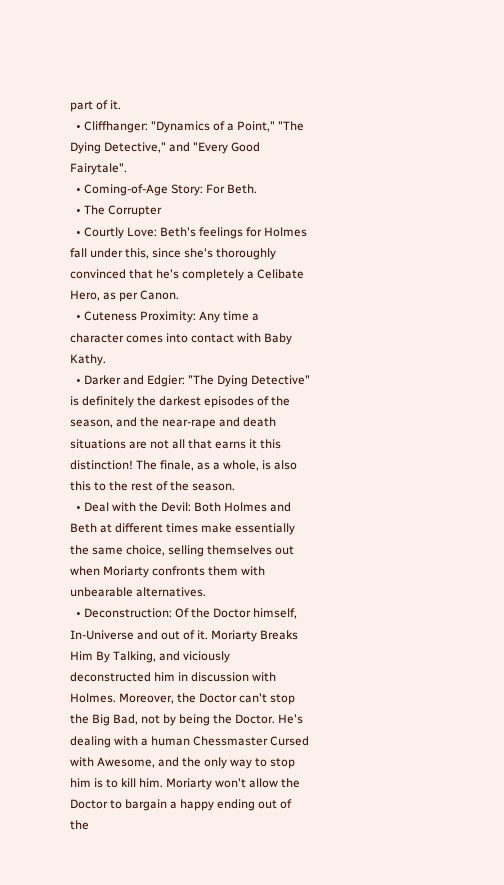part of it.
  • Cliffhanger: "Dynamics of a Point," "The Dying Detective," and "Every Good Fairytale".
  • Coming-of-Age Story: For Beth.
  • The Corrupter
  • Courtly Love: Beth's feelings for Holmes fall under this, since she's thoroughly convinced that he's completely a Celibate Hero, as per Canon.
  • Cuteness Proximity: Any time a character comes into contact with Baby Kathy.
  • Darker and Edgier: "The Dying Detective" is definitely the darkest episodes of the season, and the near-rape and death situations are not all that earns it this distinction! The finale, as a whole, is also this to the rest of the season.
  • Deal with the Devil: Both Holmes and Beth at different times make essentially the same choice, selling themselves out when Moriarty confronts them with unbearable alternatives.
  • Deconstruction: Of the Doctor himself, In-Universe and out of it. Moriarty Breaks Him By Talking, and viciously deconstructed him in discussion with Holmes. Moreover, the Doctor can't stop the Big Bad, not by being the Doctor. He's dealing with a human Chessmaster Cursed with Awesome, and the only way to stop him is to kill him. Moriarty won't allow the Doctor to bargain a happy ending out of the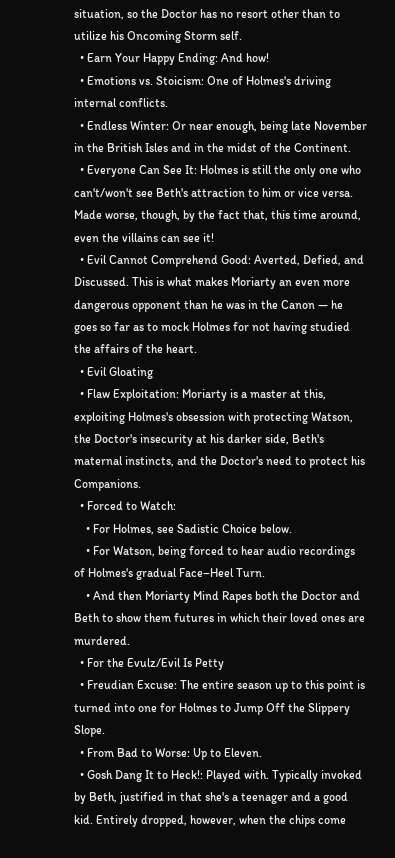situation, so the Doctor has no resort other than to utilize his Oncoming Storm self.
  • Earn Your Happy Ending: And how!
  • Emotions vs. Stoicism: One of Holmes's driving internal conflicts.
  • Endless Winter: Or near enough, being late November in the British Isles and in the midst of the Continent.
  • Everyone Can See It: Holmes is still the only one who can't/won't see Beth's attraction to him or vice versa. Made worse, though, by the fact that, this time around, even the villains can see it!
  • Evil Cannot Comprehend Good: Averted, Defied, and Discussed. This is what makes Moriarty an even more dangerous opponent than he was in the Canon — he goes so far as to mock Holmes for not having studied the affairs of the heart.
  • Evil Gloating
  • Flaw Exploitation: Moriarty is a master at this, exploiting Holmes's obsession with protecting Watson, the Doctor's insecurity at his darker side, Beth's maternal instincts, and the Doctor's need to protect his Companions.
  • Forced to Watch:
    • For Holmes, see Sadistic Choice below.
    • For Watson, being forced to hear audio recordings of Holmes's gradual Face–Heel Turn.
    • And then Moriarty Mind Rapes both the Doctor and Beth to show them futures in which their loved ones are murdered.
  • For the Evulz/Evil Is Petty
  • Freudian Excuse: The entire season up to this point is turned into one for Holmes to Jump Off the Slippery Slope.
  • From Bad to Worse: Up to Eleven.
  • Gosh Dang It to Heck!: Played with. Typically invoked by Beth, justified in that she's a teenager and a good kid. Entirely dropped, however, when the chips come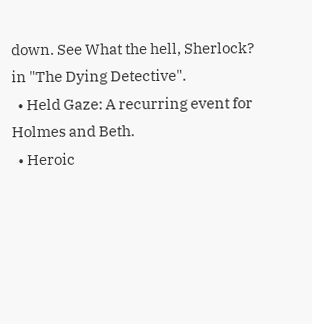down. See What the hell, Sherlock? in "The Dying Detective".
  • Held Gaze: A recurring event for Holmes and Beth.
  • Heroic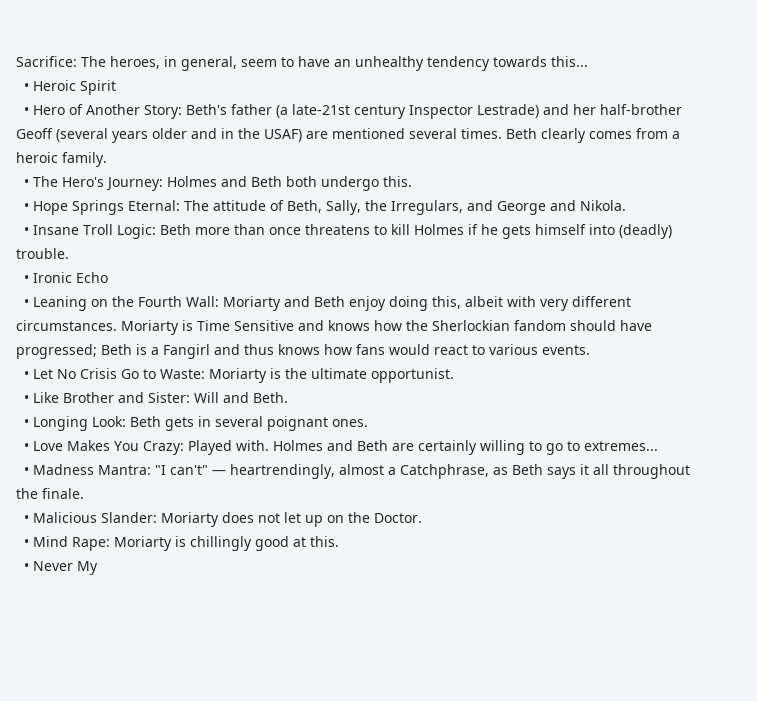Sacrifice: The heroes, in general, seem to have an unhealthy tendency towards this...
  • Heroic Spirit
  • Hero of Another Story: Beth's father (a late-21st century Inspector Lestrade) and her half-brother Geoff (several years older and in the USAF) are mentioned several times. Beth clearly comes from a heroic family.
  • The Hero's Journey: Holmes and Beth both undergo this.
  • Hope Springs Eternal: The attitude of Beth, Sally, the Irregulars, and George and Nikola.
  • Insane Troll Logic: Beth more than once threatens to kill Holmes if he gets himself into (deadly) trouble.
  • Ironic Echo
  • Leaning on the Fourth Wall: Moriarty and Beth enjoy doing this, albeit with very different circumstances. Moriarty is Time Sensitive and knows how the Sherlockian fandom should have progressed; Beth is a Fangirl and thus knows how fans would react to various events.
  • Let No Crisis Go to Waste: Moriarty is the ultimate opportunist.
  • Like Brother and Sister: Will and Beth.
  • Longing Look: Beth gets in several poignant ones.
  • Love Makes You Crazy: Played with. Holmes and Beth are certainly willing to go to extremes...
  • Madness Mantra: "I can't" — heartrendingly, almost a Catchphrase, as Beth says it all throughout the finale.
  • Malicious Slander: Moriarty does not let up on the Doctor.
  • Mind Rape: Moriarty is chillingly good at this.
  • Never My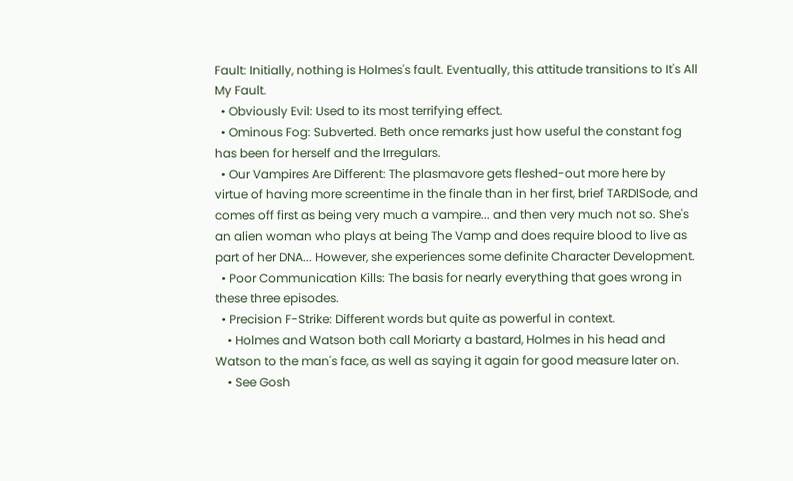Fault: Initially, nothing is Holmes's fault. Eventually, this attitude transitions to It's All My Fault.
  • Obviously Evil: Used to its most terrifying effect.
  • Ominous Fog: Subverted. Beth once remarks just how useful the constant fog has been for herself and the Irregulars.
  • Our Vampires Are Different: The plasmavore gets fleshed-out more here by virtue of having more screentime in the finale than in her first, brief TARDISode, and comes off first as being very much a vampire... and then very much not so. She's an alien woman who plays at being The Vamp and does require blood to live as part of her DNA... However, she experiences some definite Character Development.
  • Poor Communication Kills: The basis for nearly everything that goes wrong in these three episodes.
  • Precision F-Strike: Different words but quite as powerful in context.
    • Holmes and Watson both call Moriarty a bastard, Holmes in his head and Watson to the man's face, as well as saying it again for good measure later on.
    • See Gosh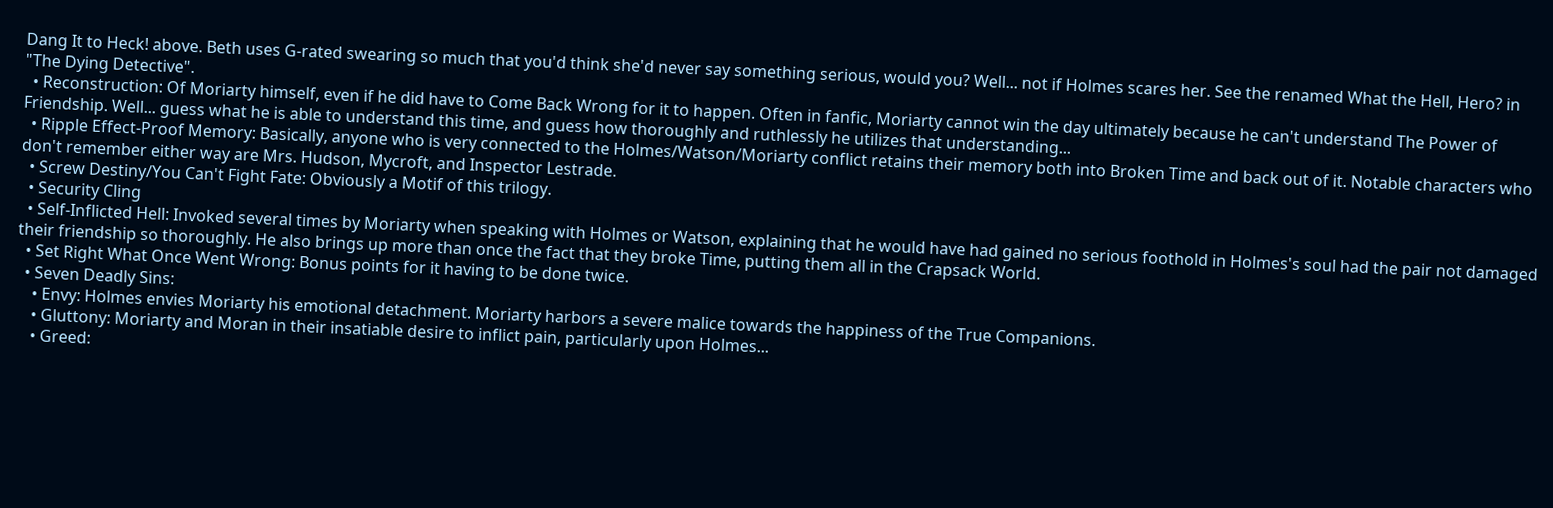Dang It to Heck! above. Beth uses G-rated swearing so much that you'd think she'd never say something serious, would you? Well... not if Holmes scares her. See the renamed What the Hell, Hero? in "The Dying Detective".
  • Reconstruction: Of Moriarty himself, even if he did have to Come Back Wrong for it to happen. Often in fanfic, Moriarty cannot win the day ultimately because he can't understand The Power of Friendship. Well... guess what he is able to understand this time, and guess how thoroughly and ruthlessly he utilizes that understanding...
  • Ripple Effect-Proof Memory: Basically, anyone who is very connected to the Holmes/Watson/Moriarty conflict retains their memory both into Broken Time and back out of it. Notable characters who don't remember either way are Mrs. Hudson, Mycroft, and Inspector Lestrade.
  • Screw Destiny/You Can't Fight Fate: Obviously a Motif of this trilogy.
  • Security Cling
  • Self-Inflicted Hell: Invoked several times by Moriarty when speaking with Holmes or Watson, explaining that he would have had gained no serious foothold in Holmes's soul had the pair not damaged their friendship so thoroughly. He also brings up more than once the fact that they broke Time, putting them all in the Crapsack World.
  • Set Right What Once Went Wrong: Bonus points for it having to be done twice.
  • Seven Deadly Sins:
    • Envy: Holmes envies Moriarty his emotional detachment. Moriarty harbors a severe malice towards the happiness of the True Companions.
    • Gluttony: Moriarty and Moran in their insatiable desire to inflict pain, particularly upon Holmes...
    • Greed: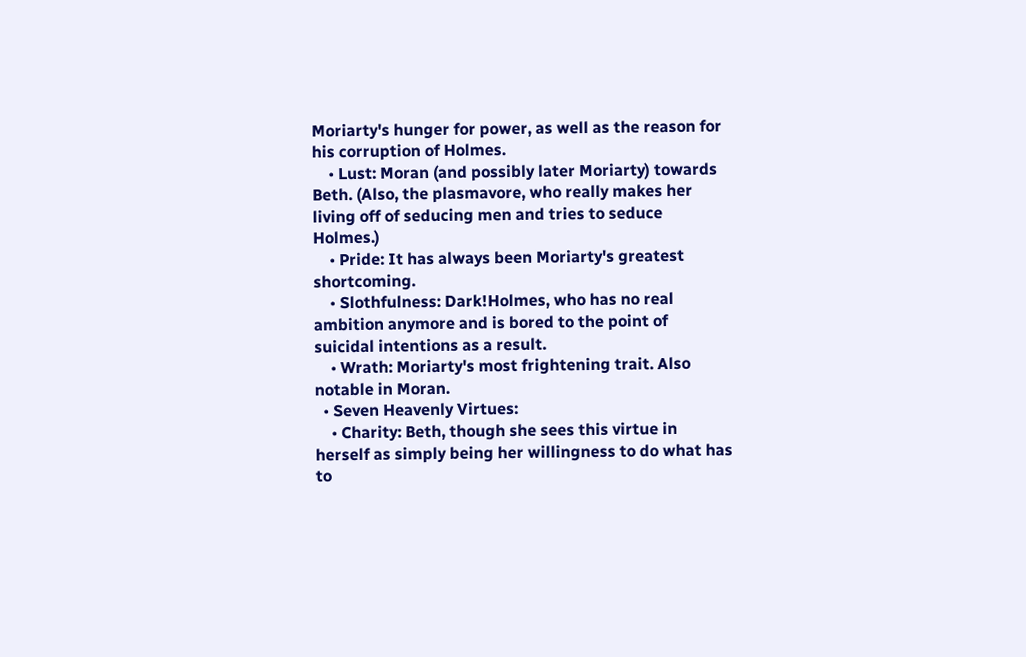Moriarty's hunger for power, as well as the reason for his corruption of Holmes.
    • Lust: Moran (and possibly later Moriarty) towards Beth. (Also, the plasmavore, who really makes her living off of seducing men and tries to seduce Holmes.)
    • Pride: It has always been Moriarty's greatest shortcoming.
    • Slothfulness: Dark!Holmes, who has no real ambition anymore and is bored to the point of suicidal intentions as a result.
    • Wrath: Moriarty's most frightening trait. Also notable in Moran.
  • Seven Heavenly Virtues:
    • Charity: Beth, though she sees this virtue in herself as simply being her willingness to do what has to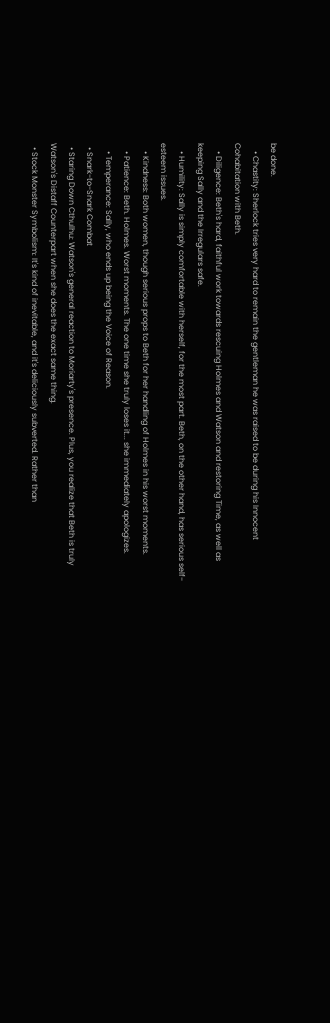be done.
    • Chastity: Sherlock tries very hard to remain the gentleman he was raised to be during his Innocent Cohabitation with Beth.
    • Diligence: Beth's hard, faithful work towards rescuing Holmes and Watson and restoring Time, as well as keeping Sally and the Irregulars safe.
    • Humility: Sally is simply comfortable with herself, for the most part. Beth, on the other hand, has serious self-esteem issues.
    • Kindness: Both women, though serious props to Beth for her handling of Holmes in his worst moments.
    • Patience: Beth. Holmes. Worst moments. The one time she truly loses it... she immediately apologizes.
    • Temperance: Sally, who ends up being the Voice of Reason.
  • Snark-to-Snark Combat
  • Staring Down Cthulhu: Watson's general reaction to Moriarty's presence. Plus, you realize that Beth is truly Watson's Distaff Counterpart when she does the exact same thing.
  • Stock Monster Symbolism: It's kind of inevitable, and it's deliciously subverted. Rather than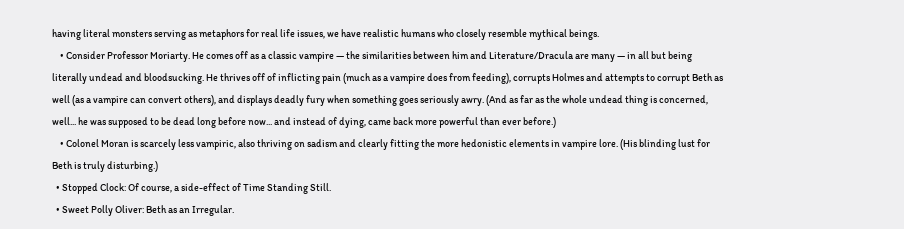having literal monsters serving as metaphors for real life issues, we have realistic humans who closely resemble mythical beings.
    • Consider Professor Moriarty. He comes off as a classic vampire — the similarities between him and Literature/Dracula are many — in all but being literally undead and bloodsucking. He thrives off of inflicting pain (much as a vampire does from feeding), corrupts Holmes and attempts to corrupt Beth as well (as a vampire can convert others), and displays deadly fury when something goes seriously awry. (And as far as the whole undead thing is concerned, well... he was supposed to be dead long before now... and instead of dying, came back more powerful than ever before.)
    • Colonel Moran is scarcely less vampiric, also thriving on sadism and clearly fitting the more hedonistic elements in vampire lore. (His blinding lust for Beth is truly disturbing.)
  • Stopped Clock: Of course, a side-effect of Time Standing Still.
  • Sweet Polly Oliver: Beth as an Irregular.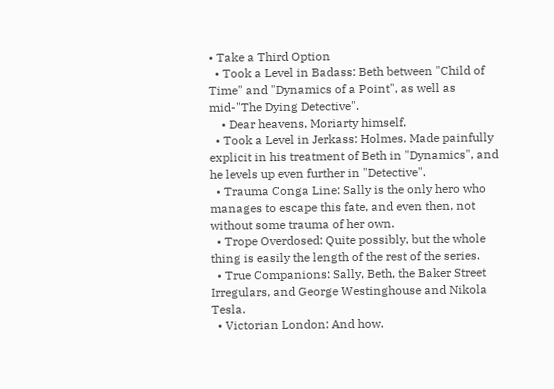• Take a Third Option
  • Took a Level in Badass: Beth between "Child of Time" and "Dynamics of a Point", as well as mid-"The Dying Detective".
    • Dear heavens, Moriarty himself.
  • Took a Level in Jerkass: Holmes. Made painfully explicit in his treatment of Beth in "Dynamics", and he levels up even further in "Detective".
  • Trauma Conga Line: Sally is the only hero who manages to escape this fate, and even then, not without some trauma of her own.
  • Trope Overdosed: Quite possibly, but the whole thing is easily the length of the rest of the series.
  • True Companions: Sally, Beth, the Baker Street Irregulars, and George Westinghouse and Nikola Tesla.
  • Victorian London: And how.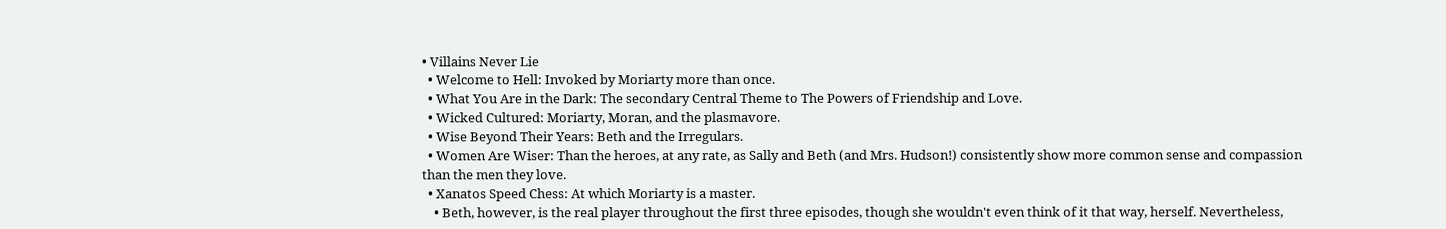• Villains Never Lie
  • Welcome to Hell: Invoked by Moriarty more than once.
  • What You Are in the Dark: The secondary Central Theme to The Powers of Friendship and Love.
  • Wicked Cultured: Moriarty, Moran, and the plasmavore.
  • Wise Beyond Their Years: Beth and the Irregulars.
  • Women Are Wiser: Than the heroes, at any rate, as Sally and Beth (and Mrs. Hudson!) consistently show more common sense and compassion than the men they love.
  • Xanatos Speed Chess: At which Moriarty is a master.
    • Beth, however, is the real player throughout the first three episodes, though she wouldn't even think of it that way, herself. Nevertheless,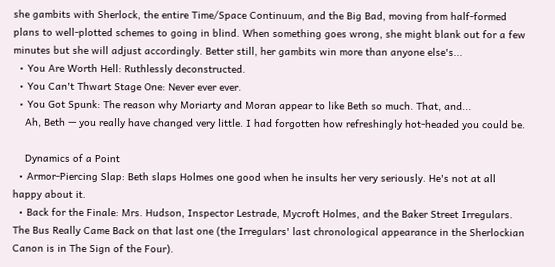she gambits with Sherlock, the entire Time/Space Continuum, and the Big Bad, moving from half-formed plans to well-plotted schemes to going in blind. When something goes wrong, she might blank out for a few minutes but she will adjust accordingly. Better still, her gambits win more than anyone else's...
  • You Are Worth Hell: Ruthlessly deconstructed.
  • You Can't Thwart Stage One: Never ever ever.
  • You Got Spunk: The reason why Moriarty and Moran appear to like Beth so much. That, and...
    Ah, Beth — you really have changed very little. I had forgotten how refreshingly hot-headed you could be.

    Dynamics of a Point
  • Armor-Piercing Slap: Beth slaps Holmes one good when he insults her very seriously. He's not at all happy about it.
  • Back for the Finale: Mrs. Hudson, Inspector Lestrade, Mycroft Holmes, and the Baker Street Irregulars. The Bus Really Came Back on that last one (the Irregulars' last chronological appearance in the Sherlockian Canon is in The Sign of the Four).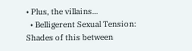• Plus, the villains...
  • Belligerent Sexual Tension: Shades of this between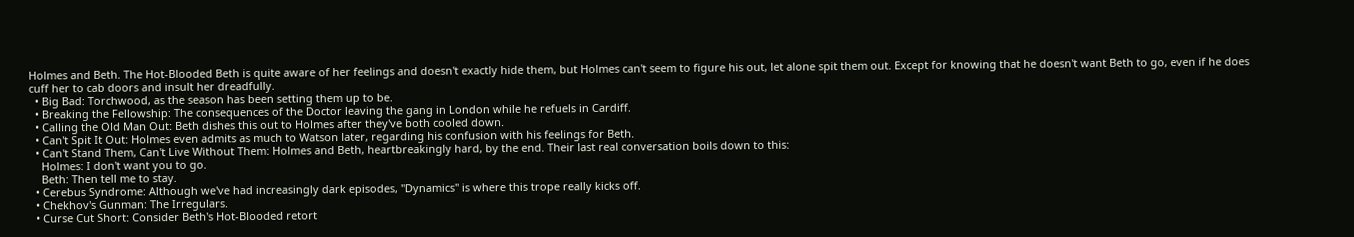Holmes and Beth. The Hot-Blooded Beth is quite aware of her feelings and doesn't exactly hide them, but Holmes can't seem to figure his out, let alone spit them out. Except for knowing that he doesn't want Beth to go, even if he does cuff her to cab doors and insult her dreadfully.
  • Big Bad: Torchwood, as the season has been setting them up to be.
  • Breaking the Fellowship: The consequences of the Doctor leaving the gang in London while he refuels in Cardiff.
  • Calling the Old Man Out: Beth dishes this out to Holmes after they've both cooled down.
  • Can't Spit It Out: Holmes even admits as much to Watson later, regarding his confusion with his feelings for Beth.
  • Can't Stand Them, Can't Live Without Them: Holmes and Beth, heartbreakingly hard, by the end. Their last real conversation boils down to this:
    Holmes: I don't want you to go.
    Beth: Then tell me to stay.
  • Cerebus Syndrome: Although we've had increasingly dark episodes, "Dynamics" is where this trope really kicks off.
  • Chekhov's Gunman: The Irregulars.
  • Curse Cut Short: Consider Beth's Hot-Blooded retort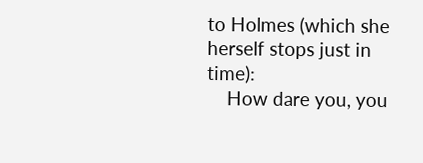to Holmes (which she herself stops just in time):
    How dare you, you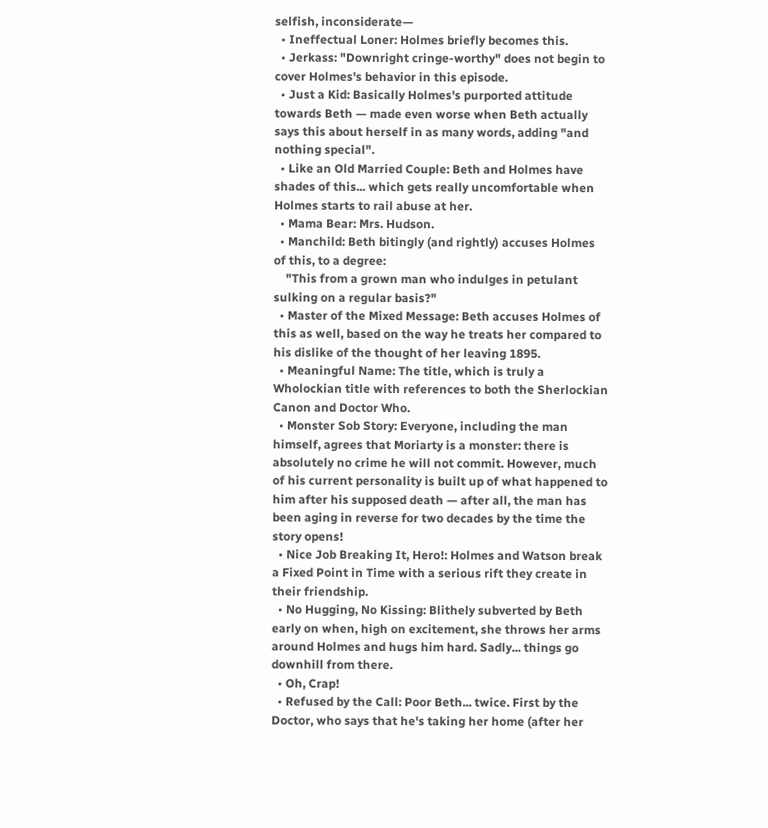selfish, inconsiderate—
  • Ineffectual Loner: Holmes briefly becomes this.
  • Jerkass: "Downright cringe-worthy" does not begin to cover Holmes's behavior in this episode.
  • Just a Kid: Basically Holmes's purported attitude towards Beth — made even worse when Beth actually says this about herself in as many words, adding "and nothing special".
  • Like an Old Married Couple: Beth and Holmes have shades of this... which gets really uncomfortable when Holmes starts to rail abuse at her.
  • Mama Bear: Mrs. Hudson.
  • Manchild: Beth bitingly (and rightly) accuses Holmes of this, to a degree:
    "This from a grown man who indulges in petulant sulking on a regular basis?"
  • Master of the Mixed Message: Beth accuses Holmes of this as well, based on the way he treats her compared to his dislike of the thought of her leaving 1895.
  • Meaningful Name: The title, which is truly a Wholockian title with references to both the Sherlockian Canon and Doctor Who.
  • Monster Sob Story: Everyone, including the man himself, agrees that Moriarty is a monster: there is absolutely no crime he will not commit. However, much of his current personality is built up of what happened to him after his supposed death — after all, the man has been aging in reverse for two decades by the time the story opens!
  • Nice Job Breaking It, Hero!: Holmes and Watson break a Fixed Point in Time with a serious rift they create in their friendship.
  • No Hugging, No Kissing: Blithely subverted by Beth early on when, high on excitement, she throws her arms around Holmes and hugs him hard. Sadly... things go downhill from there.
  • Oh, Crap!
  • Refused by the Call: Poor Beth... twice. First by the Doctor, who says that he's taking her home (after her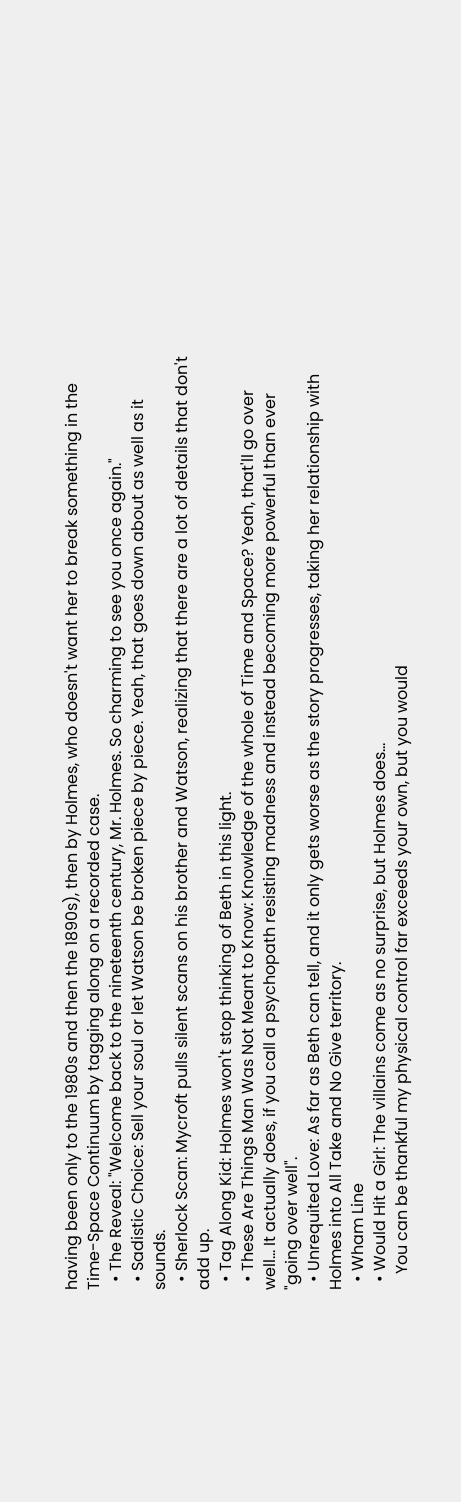having been only to the 1980s and then the 1890s), then by Holmes, who doesn't want her to break something in the Time-Space Continuum by tagging along on a recorded case.
  • The Reveal: "Welcome back to the nineteenth century, Mr. Holmes. So charming to see you once again."
  • Sadistic Choice: Sell your soul or let Watson be broken piece by piece. Yeah, that goes down about as well as it sounds.
  • Sherlock Scan: Mycroft pulls silent scans on his brother and Watson, realizing that there are a lot of details that don't add up.
  • Tag Along Kid: Holmes won't stop thinking of Beth in this light.
  • These Are Things Man Was Not Meant to Know: Knowledge of the whole of Time and Space? Yeah, that'll go over well... It actually does, if you call a psychopath resisting madness and instead becoming more powerful than ever "going over well".
  • Unrequited Love: As far as Beth can tell, and it only gets worse as the story progresses, taking her relationship with Holmes into All Take and No Give territory.
  • Wham Line
  • Would Hit a Girl: The villains come as no surprise, but Holmes does...
    You can be thankful my physical control far exceeds your own, but you would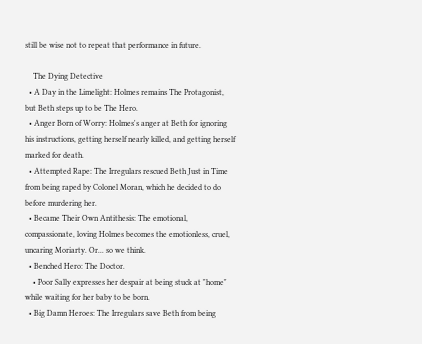still be wise not to repeat that performance in future.

    The Dying Detective
  • A Day in the Limelight: Holmes remains The Protagonist, but Beth steps up to be The Hero.
  • Anger Born of Worry: Holmes's anger at Beth for ignoring his instructions, getting herself nearly killed, and getting herself marked for death.
  • Attempted Rape: The Irregulars rescued Beth Just in Time from being raped by Colonel Moran, which he decided to do before murdering her.
  • Became Their Own Antithesis: The emotional, compassionate, loving Holmes becomes the emotionless, cruel, uncaring Moriarty. Or... so we think.
  • Benched Hero: The Doctor.
    • Poor Sally expresses her despair at being stuck at "home" while waiting for her baby to be born.
  • Big Damn Heroes: The Irregulars save Beth from being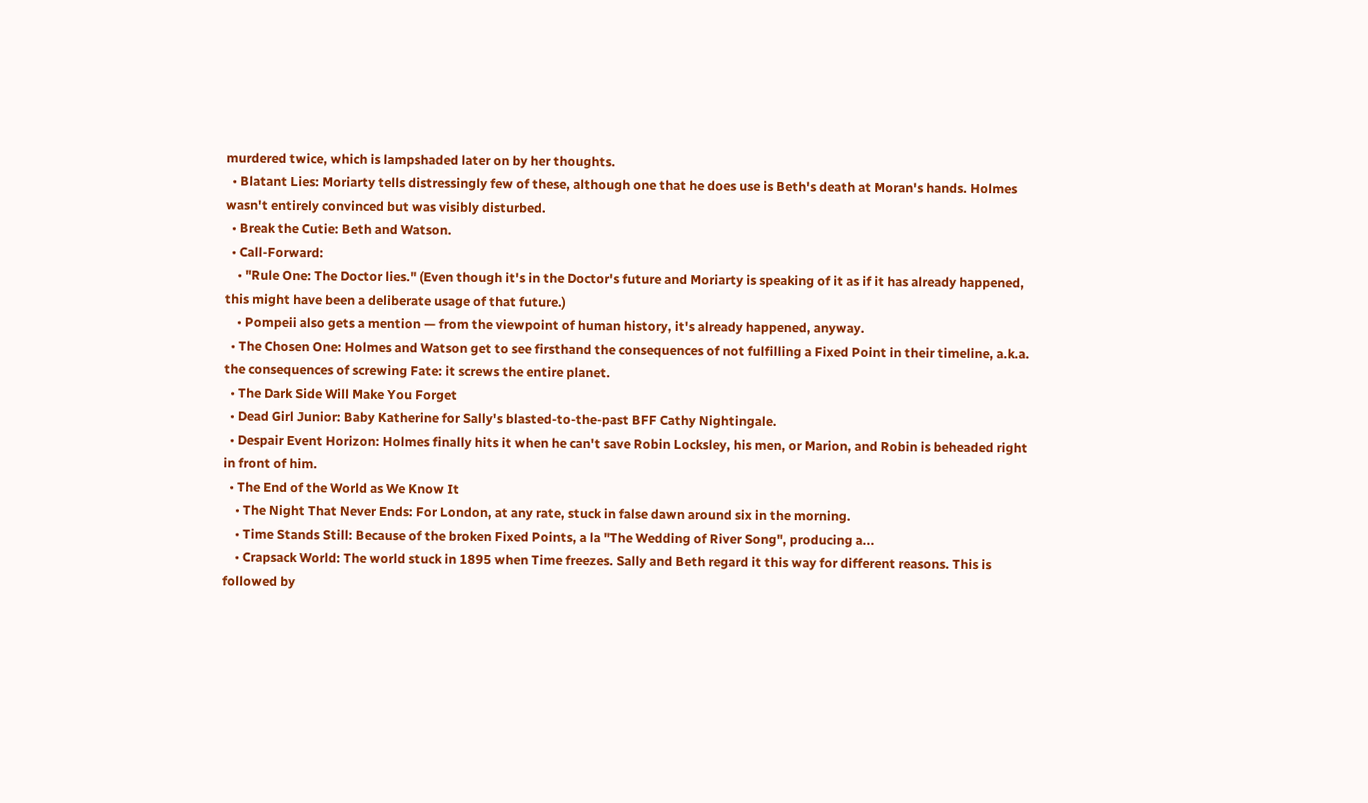murdered twice, which is lampshaded later on by her thoughts.
  • Blatant Lies: Moriarty tells distressingly few of these, although one that he does use is Beth's death at Moran's hands. Holmes wasn't entirely convinced but was visibly disturbed.
  • Break the Cutie: Beth and Watson.
  • Call-Forward:
    • "Rule One: The Doctor lies." (Even though it's in the Doctor's future and Moriarty is speaking of it as if it has already happened, this might have been a deliberate usage of that future.)
    • Pompeii also gets a mention — from the viewpoint of human history, it's already happened, anyway.
  • The Chosen One: Holmes and Watson get to see firsthand the consequences of not fulfilling a Fixed Point in their timeline, a.k.a. the consequences of screwing Fate: it screws the entire planet.
  • The Dark Side Will Make You Forget
  • Dead Girl Junior: Baby Katherine for Sally's blasted-to-the-past BFF Cathy Nightingale.
  • Despair Event Horizon: Holmes finally hits it when he can't save Robin Locksley, his men, or Marion, and Robin is beheaded right in front of him.
  • The End of the World as We Know It
    • The Night That Never Ends: For London, at any rate, stuck in false dawn around six in the morning.
    • Time Stands Still: Because of the broken Fixed Points, a la "The Wedding of River Song", producing a...
    • Crapsack World: The world stuck in 1895 when Time freezes. Sally and Beth regard it this way for different reasons. This is followed by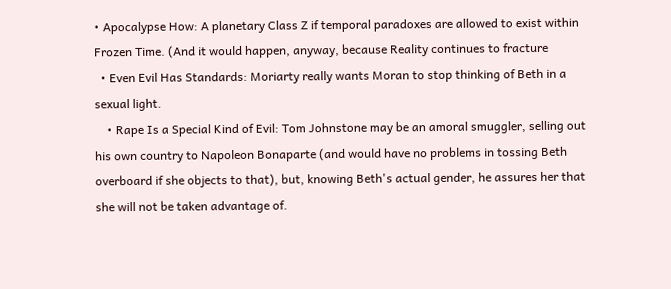• Apocalypse How: A planetary Class Z if temporal paradoxes are allowed to exist within Frozen Time. (And it would happen, anyway, because Reality continues to fracture
  • Even Evil Has Standards: Moriarty really wants Moran to stop thinking of Beth in a sexual light.
    • Rape Is a Special Kind of Evil: Tom Johnstone may be an amoral smuggler, selling out his own country to Napoleon Bonaparte (and would have no problems in tossing Beth overboard if she objects to that), but, knowing Beth's actual gender, he assures her that she will not be taken advantage of.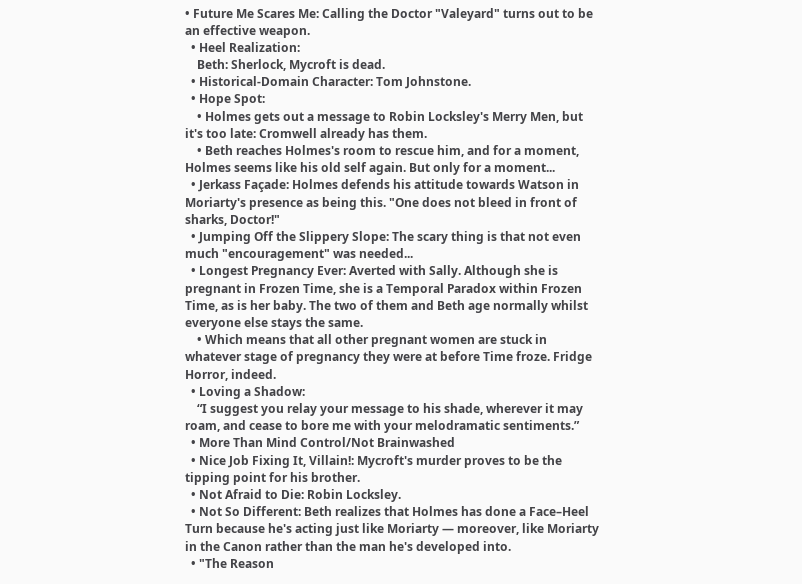• Future Me Scares Me: Calling the Doctor "Valeyard" turns out to be an effective weapon.
  • Heel Realization:
    Beth: Sherlock, Mycroft is dead.
  • Historical-Domain Character: Tom Johnstone.
  • Hope Spot:
    • Holmes gets out a message to Robin Locksley's Merry Men, but it's too late: Cromwell already has them.
    • Beth reaches Holmes's room to rescue him, and for a moment, Holmes seems like his old self again. But only for a moment...
  • Jerkass Façade: Holmes defends his attitude towards Watson in Moriarty's presence as being this. "One does not bleed in front of sharks, Doctor!"
  • Jumping Off the Slippery Slope: The scary thing is that not even much "encouragement" was needed...
  • Longest Pregnancy Ever: Averted with Sally. Although she is pregnant in Frozen Time, she is a Temporal Paradox within Frozen Time, as is her baby. The two of them and Beth age normally whilst everyone else stays the same.
    • Which means that all other pregnant women are stuck in whatever stage of pregnancy they were at before Time froze. Fridge Horror, indeed.
  • Loving a Shadow:
    “I suggest you relay your message to his shade, wherever it may roam, and cease to bore me with your melodramatic sentiments.”
  • More Than Mind Control/Not Brainwashed
  • Nice Job Fixing It, Villain!: Mycroft's murder proves to be the tipping point for his brother.
  • Not Afraid to Die: Robin Locksley.
  • Not So Different: Beth realizes that Holmes has done a Face–Heel Turn because he's acting just like Moriarty — moreover, like Moriarty in the Canon rather than the man he's developed into.
  • "The Reason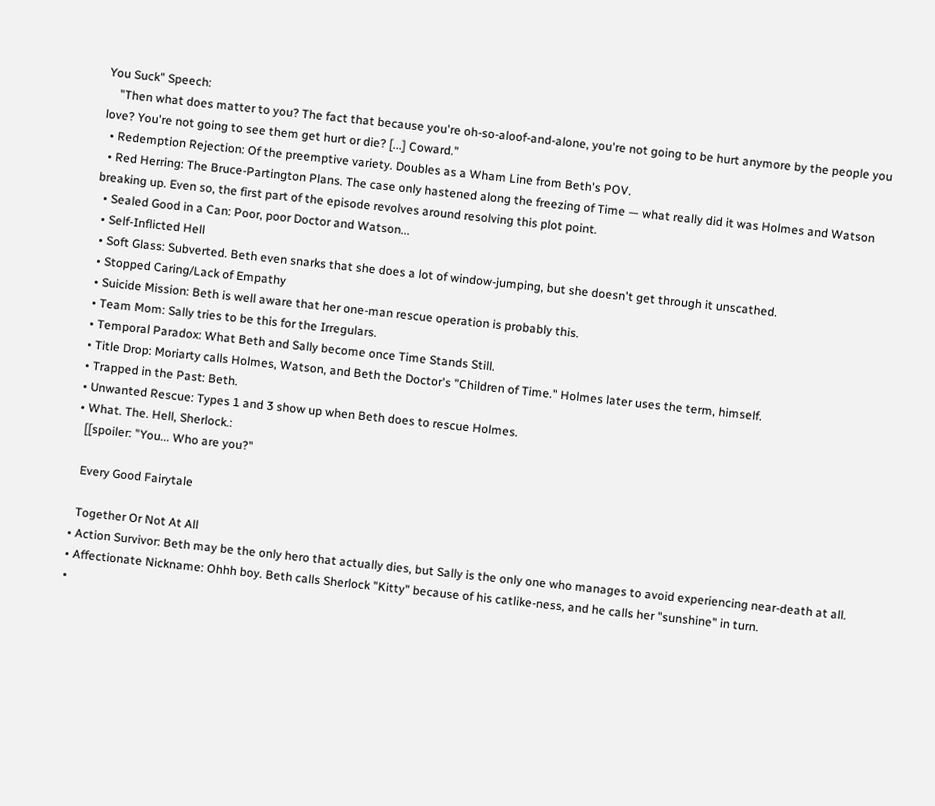You Suck" Speech:
    "Then what does matter to you? The fact that because you're oh-so-aloof-and-alone, you're not going to be hurt anymore by the people you love? You're not going to see them get hurt or die? [...] Coward."
  • Redemption Rejection: Of the preemptive variety. Doubles as a Wham Line from Beth's POV.
  • Red Herring: The Bruce-Partington Plans. The case only hastened along the freezing of Time — what really did it was Holmes and Watson breaking up. Even so, the first part of the episode revolves around resolving this plot point.
  • Sealed Good in a Can: Poor, poor Doctor and Watson...
  • Self-Inflicted Hell
  • Soft Glass: Subverted. Beth even snarks that she does a lot of window-jumping, but she doesn't get through it unscathed.
  • Stopped Caring/Lack of Empathy
  • Suicide Mission: Beth is well aware that her one-man rescue operation is probably this.
  • Team Mom: Sally tries to be this for the Irregulars.
  • Temporal Paradox: What Beth and Sally become once Time Stands Still.
  • Title Drop: Moriarty calls Holmes, Watson, and Beth the Doctor's "Children of Time." Holmes later uses the term, himself.
  • Trapped in the Past: Beth.
  • Unwanted Rescue: Types 1 and 3 show up when Beth does to rescue Holmes.
  • What. The. Hell, Sherlock.:
    [[spoiler: "You... Who are you?"

    Every Good Fairytale

    Together Or Not At All
  • Action Survivor: Beth may be the only hero that actually dies, but Sally is the only one who manages to avoid experiencing near-death at all.
  • Affectionate Nickname: Ohhh boy. Beth calls Sherlock "Kitty" because of his catlike-ness, and he calls her "sunshine" in turn.
  •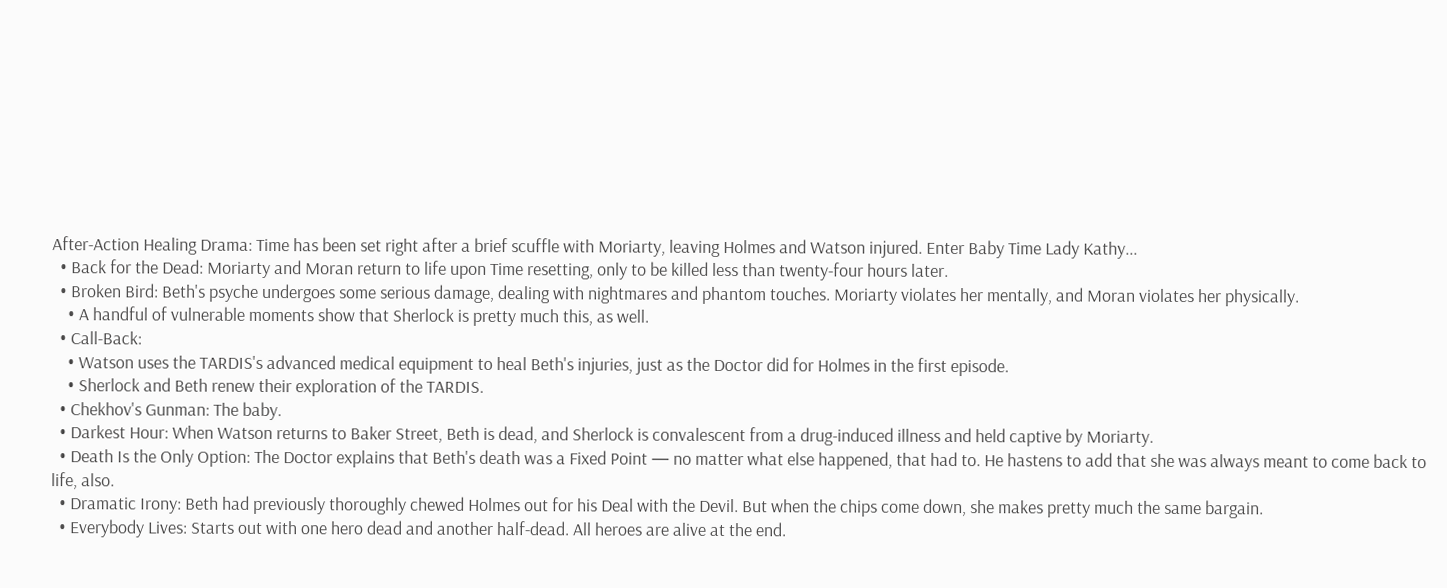After-Action Healing Drama: Time has been set right after a brief scuffle with Moriarty, leaving Holmes and Watson injured. Enter Baby Time Lady Kathy...
  • Back for the Dead: Moriarty and Moran return to life upon Time resetting, only to be killed less than twenty-four hours later.
  • Broken Bird: Beth's psyche undergoes some serious damage, dealing with nightmares and phantom touches. Moriarty violates her mentally, and Moran violates her physically.
    • A handful of vulnerable moments show that Sherlock is pretty much this, as well.
  • Call-Back:
    • Watson uses the TARDIS's advanced medical equipment to heal Beth's injuries, just as the Doctor did for Holmes in the first episode.
    • Sherlock and Beth renew their exploration of the TARDIS.
  • Chekhov's Gunman: The baby.
  • Darkest Hour: When Watson returns to Baker Street, Beth is dead, and Sherlock is convalescent from a drug-induced illness and held captive by Moriarty.
  • Death Is the Only Option: The Doctor explains that Beth's death was a Fixed Point — no matter what else happened, that had to. He hastens to add that she was always meant to come back to life, also.
  • Dramatic Irony: Beth had previously thoroughly chewed Holmes out for his Deal with the Devil. But when the chips come down, she makes pretty much the same bargain.
  • Everybody Lives: Starts out with one hero dead and another half-dead. All heroes are alive at the end.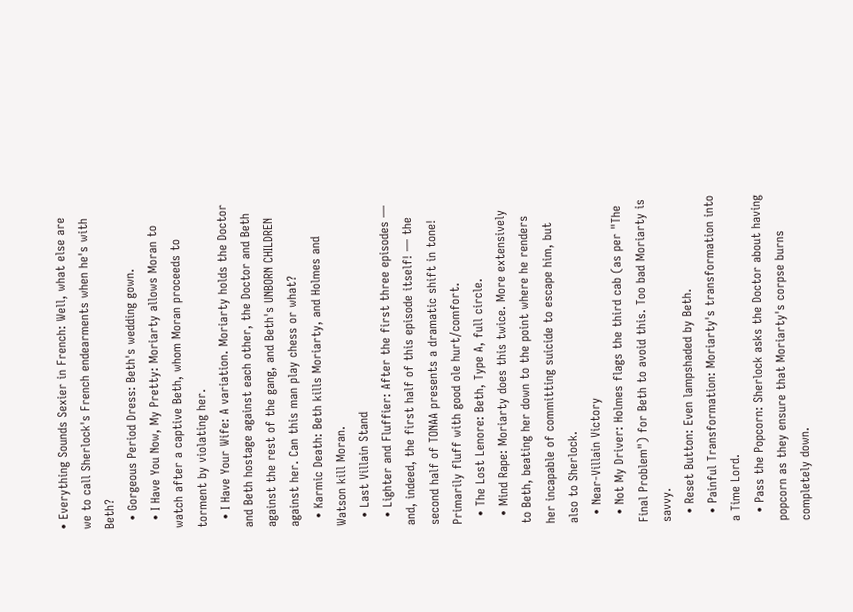• Everything Sounds Sexier in French: Well, what else are we to call Sherlock's French endearments when he's with Beth?
  • Gorgeous Period Dress: Beth's wedding gown.
  • I Have You Now, My Pretty: Moriarty allows Moran to watch after a captive Beth, whom Moran proceeds to torment by violating her.
  • I Have Your Wife: A variation. Moriarty holds the Doctor and Beth hostage against each other, the Doctor and Beth against the rest of the gang, and Beth's UNBORN CHILDREN against her. Can this man play chess or what?
  • Karmic Death: Beth kills Moriarty, and Holmes and Watson kill Moran.
  • Last Villain Stand
  • Lighter and Fluffier: After the first three episodes — and, indeed, the first half of this episode itself! — the second half of TONAA presents a dramatic shift in tone! Primarily fluff with good ole hurt/comfort.
  • The Lost Lenore: Beth, Type A, full circle.
  • Mind Rape: Moriarty does this twice. More extensively to Beth, beating her down to the point where he renders her incapable of committing suicide to escape him, but also to Sherlock.
  • Near-Villain Victory
  • Not My Driver: Holmes flags the third cab (as per "The Final Problem") for Beth to avoid this. Too bad Moriarty is savvy.
  • Reset Button: Even lampshaded by Beth.
  • Painful Transformation: Moriarty's transformation into a Time Lord.
  • Pass the Popcorn: Sherlock asks the Doctor about having popcorn as they ensure that Moriarty's corpse burns completely down.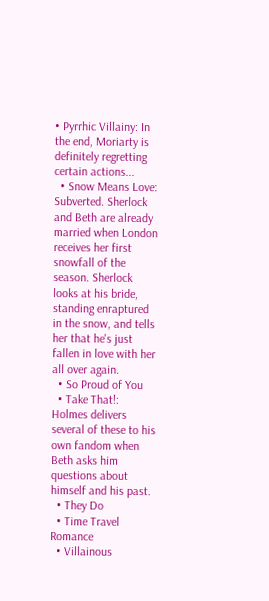• Pyrrhic Villainy: In the end, Moriarty is definitely regretting certain actions...
  • Snow Means Love: Subverted. Sherlock and Beth are already married when London receives her first snowfall of the season. Sherlock looks at his bride, standing enraptured in the snow, and tells her that he's just fallen in love with her all over again.
  • So Proud of You
  • Take That!: Holmes delivers several of these to his own fandom when Beth asks him questions about himself and his past.
  • They Do
  • Time Travel Romance
  • Villainous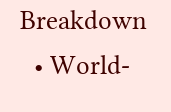Breakdown
  • World-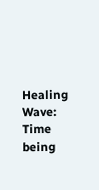Healing Wave: Time being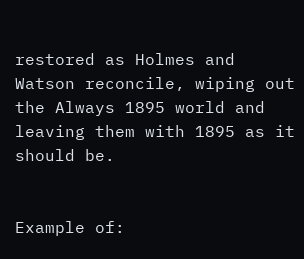restored as Holmes and Watson reconcile, wiping out the Always 1895 world and leaving them with 1895 as it should be.


Example of: